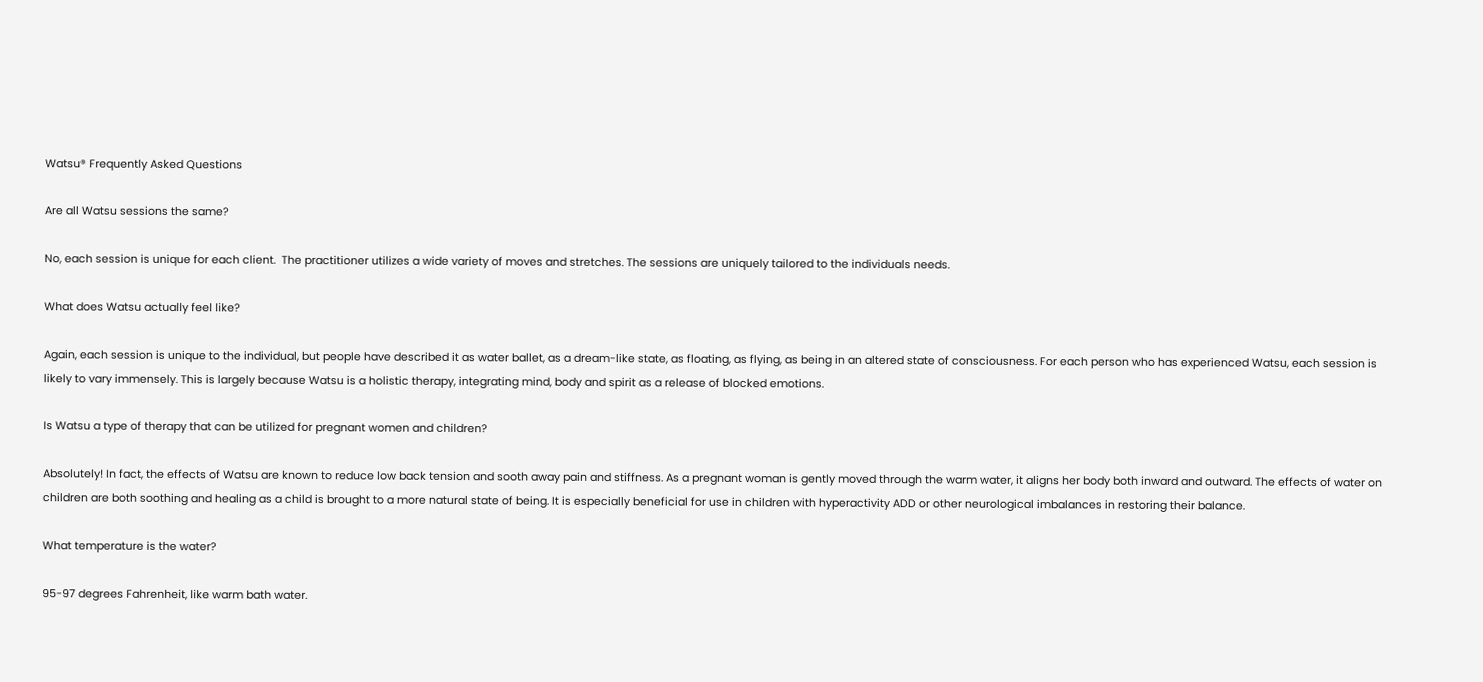Watsu® Frequently Asked Questions

Are all Watsu sessions the same?

No, each session is unique for each client.  The practitioner utilizes a wide variety of moves and stretches. The sessions are uniquely tailored to the individuals needs.

What does Watsu actually feel like?

Again, each session is unique to the individual, but people have described it as water ballet, as a dream-like state, as floating, as flying, as being in an altered state of consciousness. For each person who has experienced Watsu, each session is likely to vary immensely. This is largely because Watsu is a holistic therapy, integrating mind, body and spirit as a release of blocked emotions.

Is Watsu a type of therapy that can be utilized for pregnant women and children?

Absolutely! In fact, the effects of Watsu are known to reduce low back tension and sooth away pain and stiffness. As a pregnant woman is gently moved through the warm water, it aligns her body both inward and outward. The effects of water on children are both soothing and healing as a child is brought to a more natural state of being. It is especially beneficial for use in children with hyperactivity ADD or other neurological imbalances in restoring their balance.

What temperature is the water?

95-97 degrees Fahrenheit, like warm bath water.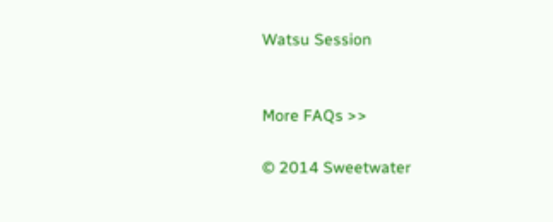Watsu Session


More FAQs >>

© 2014 Sweetwater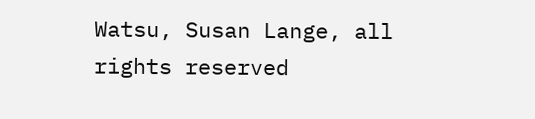Watsu, Susan Lange, all rights reserved